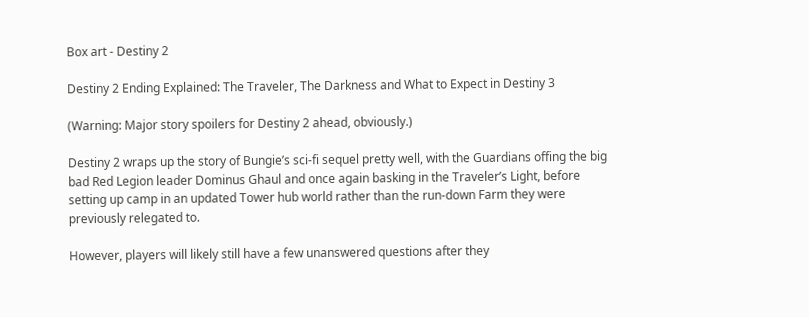Box art - Destiny 2

Destiny 2 Ending Explained: The Traveler, The Darkness and What to Expect in Destiny 3

(Warning: Major story spoilers for Destiny 2 ahead, obviously.)

Destiny 2 wraps up the story of Bungie’s sci-fi sequel pretty well, with the Guardians offing the big bad Red Legion leader Dominus Ghaul and once again basking in the Traveler’s Light, before setting up camp in an updated Tower hub world rather than the run-down Farm they were previously relegated to.

However, players will likely still have a few unanswered questions after they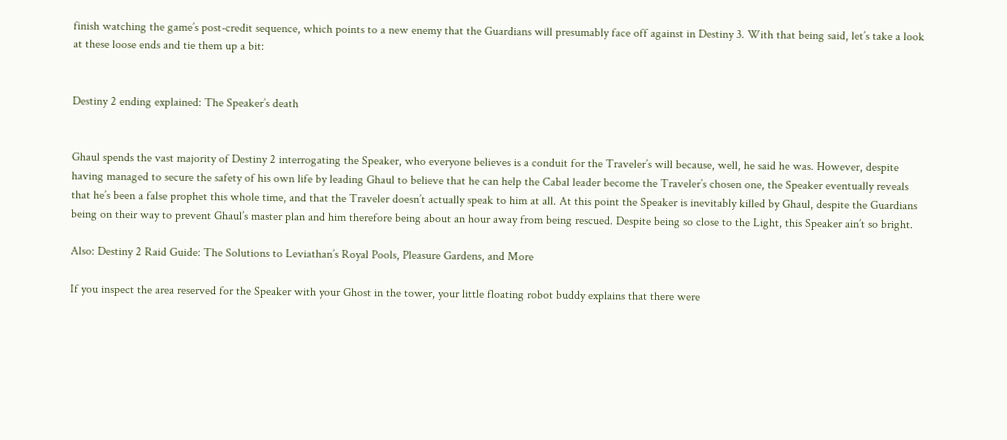finish watching the game’s post-credit sequence, which points to a new enemy that the Guardians will presumably face off against in Destiny 3. With that being said, let’s take a look at these loose ends and tie them up a bit:


Destiny 2 ending explained: The Speaker’s death


Ghaul spends the vast majority of Destiny 2 interrogating the Speaker, who everyone believes is a conduit for the Traveler’s will because, well, he said he was. However, despite having managed to secure the safety of his own life by leading Ghaul to believe that he can help the Cabal leader become the Traveler’s chosen one, the Speaker eventually reveals that he’s been a false prophet this whole time, and that the Traveler doesn’t actually speak to him at all. At this point the Speaker is inevitably killed by Ghaul, despite the Guardians being on their way to prevent Ghaul’s master plan and him therefore being about an hour away from being rescued. Despite being so close to the Light, this Speaker ain’t so bright.

Also: Destiny 2 Raid Guide: The Solutions to Leviathan’s Royal Pools, Pleasure Gardens, and More

If you inspect the area reserved for the Speaker with your Ghost in the tower, your little floating robot buddy explains that there were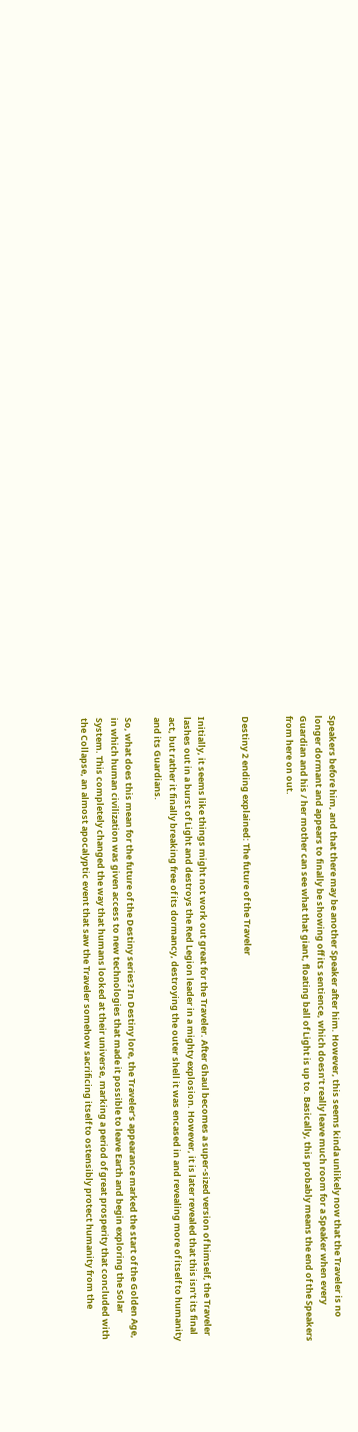Speakers before him, and that there may be another Speaker after him. However, this seems kinda unlikely now that the Traveler is no longer dormant and appears to finally be showing off its sentience, which doesn’t really leave much room for a Speaker when every Guardian and his / her mother can see what that giant, floating ball of Light is up to. Basically, this probably means the end of the Speakers from here on out.


Destiny 2 ending explained: The future of the Traveler


Initially, it seems like things might not work out great for the Traveler. After Ghaul becomes a super-sized version of himself, the Traveler lashes out in a burst of Light and destroys the Red Legion leader in a mighty explosion. However, it is later revealed that this isn’t its final act, but rather it finally breaking free of its dormancy, destroying the outer shell it was encased in and revealing more of itself to humanity and its Guardians.

So, what does this mean for the future of the Destiny series? In Destiny lore, the Traveler’s appearance marked the start of the Golden Age, in which human civilization was given access to new technologies that made it possible to leave Earth and begin exploring the Solar System. This completely changed the way that humans looked at their universe, marking a period of great prosperity that concluded with the Collapse, an almost apocalyptic event that saw the Traveler somehow sacrificing itself to ostensibly protect humanity from the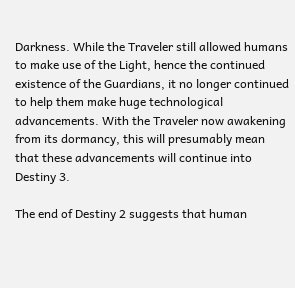Darkness. While the Traveler still allowed humans to make use of the Light, hence the continued existence of the Guardians, it no longer continued to help them make huge technological advancements. With the Traveler now awakening from its dormancy, this will presumably mean that these advancements will continue into Destiny 3.

The end of Destiny 2 suggests that human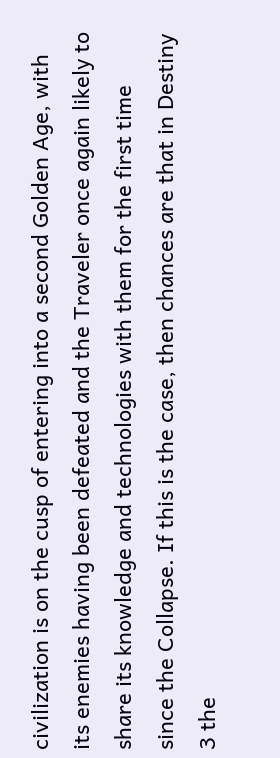civilization is on the cusp of entering into a second Golden Age, with its enemies having been defeated and the Traveler once again likely to share its knowledge and technologies with them for the first time since the Collapse. If this is the case, then chances are that in Destiny 3 the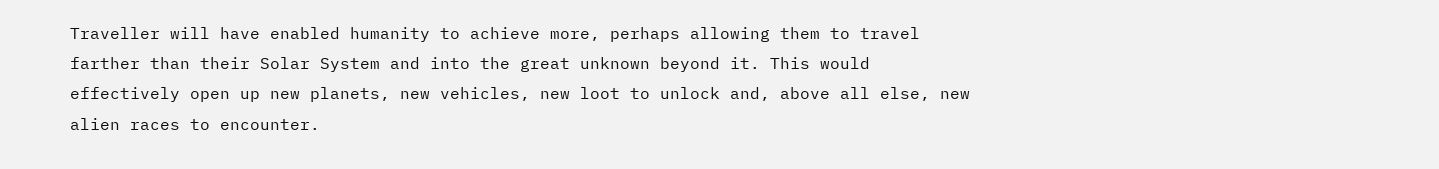Traveller will have enabled humanity to achieve more, perhaps allowing them to travel farther than their Solar System and into the great unknown beyond it. This would effectively open up new planets, new vehicles, new loot to unlock and, above all else, new alien races to encounter.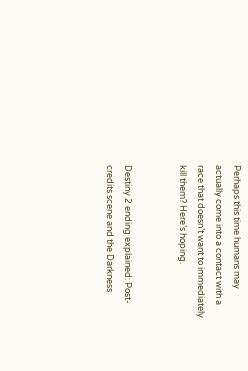Perhaps this time humans may actually come into a contact with a race that doesn’t want to immediately kill them? Here’s hoping.


Destiny 2 ending explained: Post-credits scene and the Darkness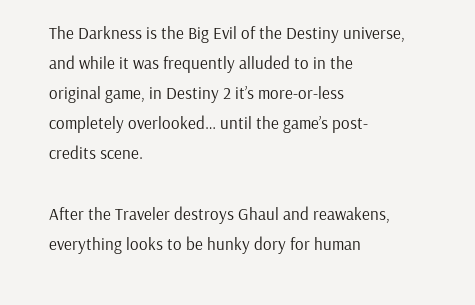The Darkness is the Big Evil of the Destiny universe, and while it was frequently alluded to in the original game, in Destiny 2 it’s more-or-less completely overlooked… until the game’s post-credits scene.

After the Traveler destroys Ghaul and reawakens, everything looks to be hunky dory for human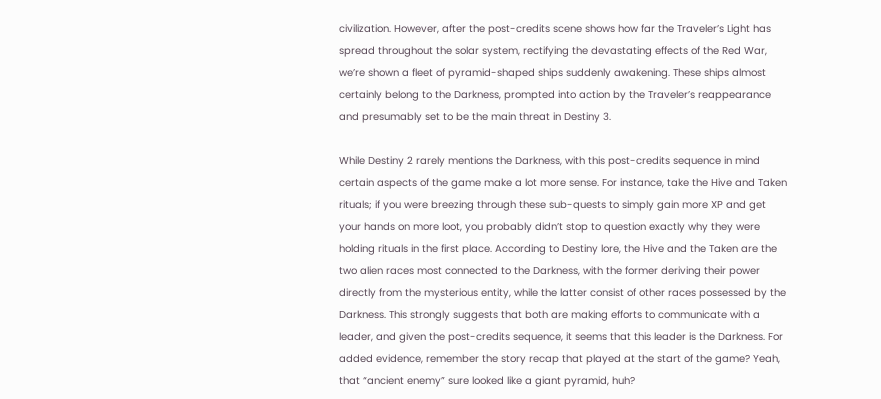civilization. However, after the post-credits scene shows how far the Traveler’s Light has spread throughout the solar system, rectifying the devastating effects of the Red War, we’re shown a fleet of pyramid-shaped ships suddenly awakening. These ships almost certainly belong to the Darkness, prompted into action by the Traveler’s reappearance and presumably set to be the main threat in Destiny 3.

While Destiny 2 rarely mentions the Darkness, with this post-credits sequence in mind certain aspects of the game make a lot more sense. For instance, take the Hive and Taken rituals; if you were breezing through these sub-quests to simply gain more XP and get your hands on more loot, you probably didn’t stop to question exactly why they were holding rituals in the first place. According to Destiny lore, the Hive and the Taken are the two alien races most connected to the Darkness, with the former deriving their power directly from the mysterious entity, while the latter consist of other races possessed by the Darkness. This strongly suggests that both are making efforts to communicate with a leader, and given the post-credits sequence, it seems that this leader is the Darkness. For added evidence, remember the story recap that played at the start of the game? Yeah, that “ancient enemy” sure looked like a giant pyramid, huh?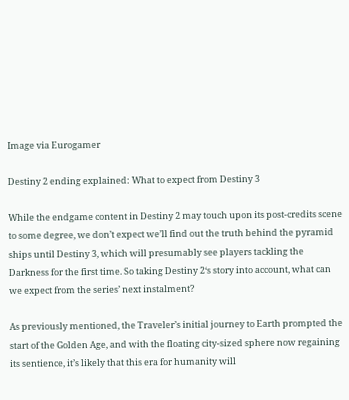Image via Eurogamer

Destiny 2 ending explained: What to expect from Destiny 3

While the endgame content in Destiny 2 may touch upon its post-credits scene to some degree, we don’t expect we’ll find out the truth behind the pyramid ships until Destiny 3, which will presumably see players tackling the Darkness for the first time. So taking Destiny 2‘s story into account, what can we expect from the series’ next instalment?

As previously mentioned, the Traveler’s initial journey to Earth prompted the start of the Golden Age, and with the floating city-sized sphere now regaining its sentience, it’s likely that this era for humanity will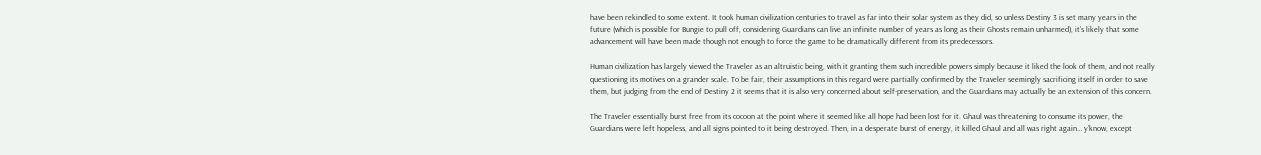have been rekindled to some extent. It took human civilization centuries to travel as far into their solar system as they did, so unless Destiny 3 is set many years in the future (which is possible for Bungie to pull off, considering Guardians can live an infinite number of years as long as their Ghosts remain unharmed), it’s likely that some advancement will have been made though not enough to force the game to be dramatically different from its predecessors.

Human civilization has largely viewed the Traveler as an altruistic being, with it granting them such incredible powers simply because it liked the look of them, and not really questioning its motives on a grander scale. To be fair, their assumptions in this regard were partially confirmed by the Traveler seemingly sacrificing itself in order to save them, but judging from the end of Destiny 2 it seems that it is also very concerned about self-preservation, and the Guardians may actually be an extension of this concern.

The Traveler essentially burst free from its cocoon at the point where it seemed like all hope had been lost for it. Ghaul was threatening to consume its power, the Guardians were left hopeless, and all signs pointed to it being destroyed. Then, in a desperate burst of energy, it killed Ghaul and all was right again… y’know, except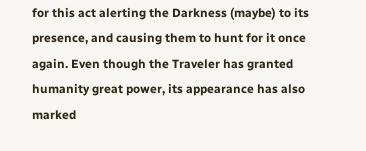for this act alerting the Darkness (maybe) to its presence, and causing them to hunt for it once again. Even though the Traveler has granted humanity great power, its appearance has also marked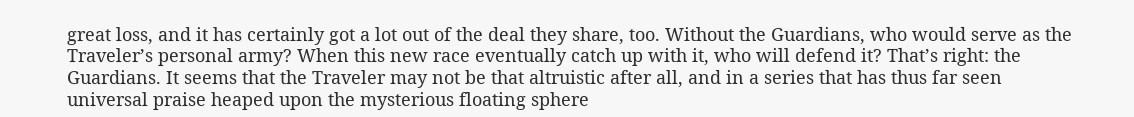great loss, and it has certainly got a lot out of the deal they share, too. Without the Guardians, who would serve as the Traveler’s personal army? When this new race eventually catch up with it, who will defend it? That’s right: the Guardians. It seems that the Traveler may not be that altruistic after all, and in a series that has thus far seen universal praise heaped upon the mysterious floating sphere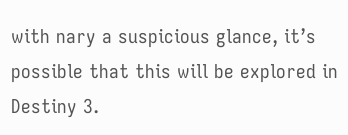with nary a suspicious glance, it’s possible that this will be explored in Destiny 3.